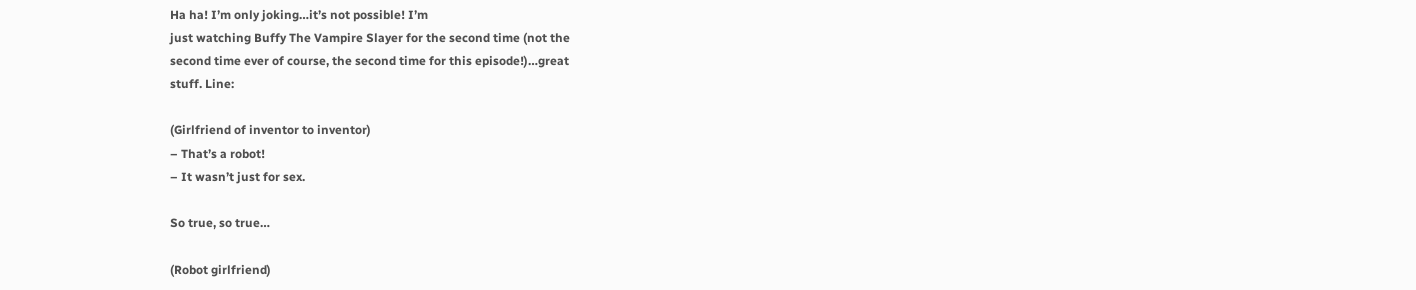Ha ha! I’m only joking…it’s not possible! I’m
just watching Buffy The Vampire Slayer for the second time (not the
second time ever of course, the second time for this episode!)…great
stuff. Line:

(Girlfriend of inventor to inventor)
– That’s a robot!
– It wasn’t just for sex.

So true, so true…

(Robot girlfriend)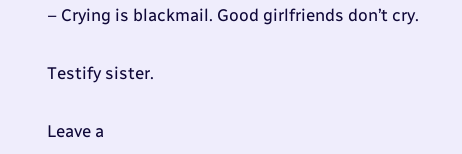– Crying is blackmail. Good girlfriends don’t cry.

Testify sister.

Leave a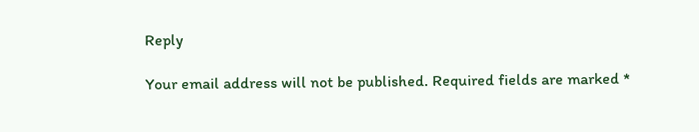Reply

Your email address will not be published. Required fields are marked *